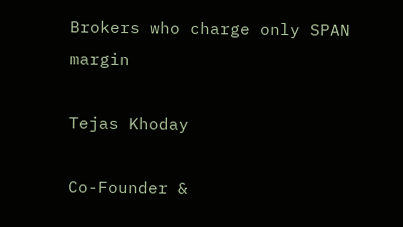Brokers who charge only SPAN margin

Tejas Khoday

Co-Founder &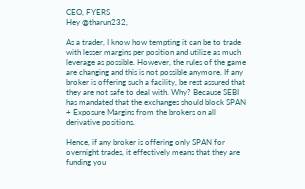CEO, FYERS
Hey @tharun232,

As a trader, I know how tempting it can be to trade with lesser margins per position and utilize as much leverage as possible. However, the rules of the game are changing and this is not possible anymore. If any broker is offering such a facility, be rest assured that they are not safe to deal with. Why? Because SEBI has mandated that the exchanges should block SPAN + Exposure Margins from the brokers on all derivative positions.

Hence, if any broker is offering only SPAN for overnight trades, it effectively means that they are funding you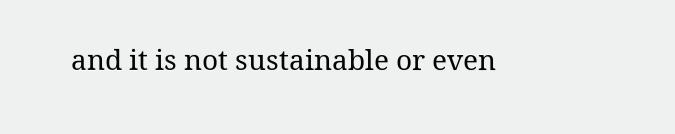and it is not sustainable or even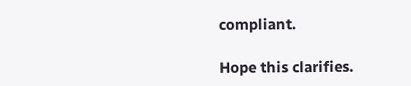compliant.

Hope this clarifies.